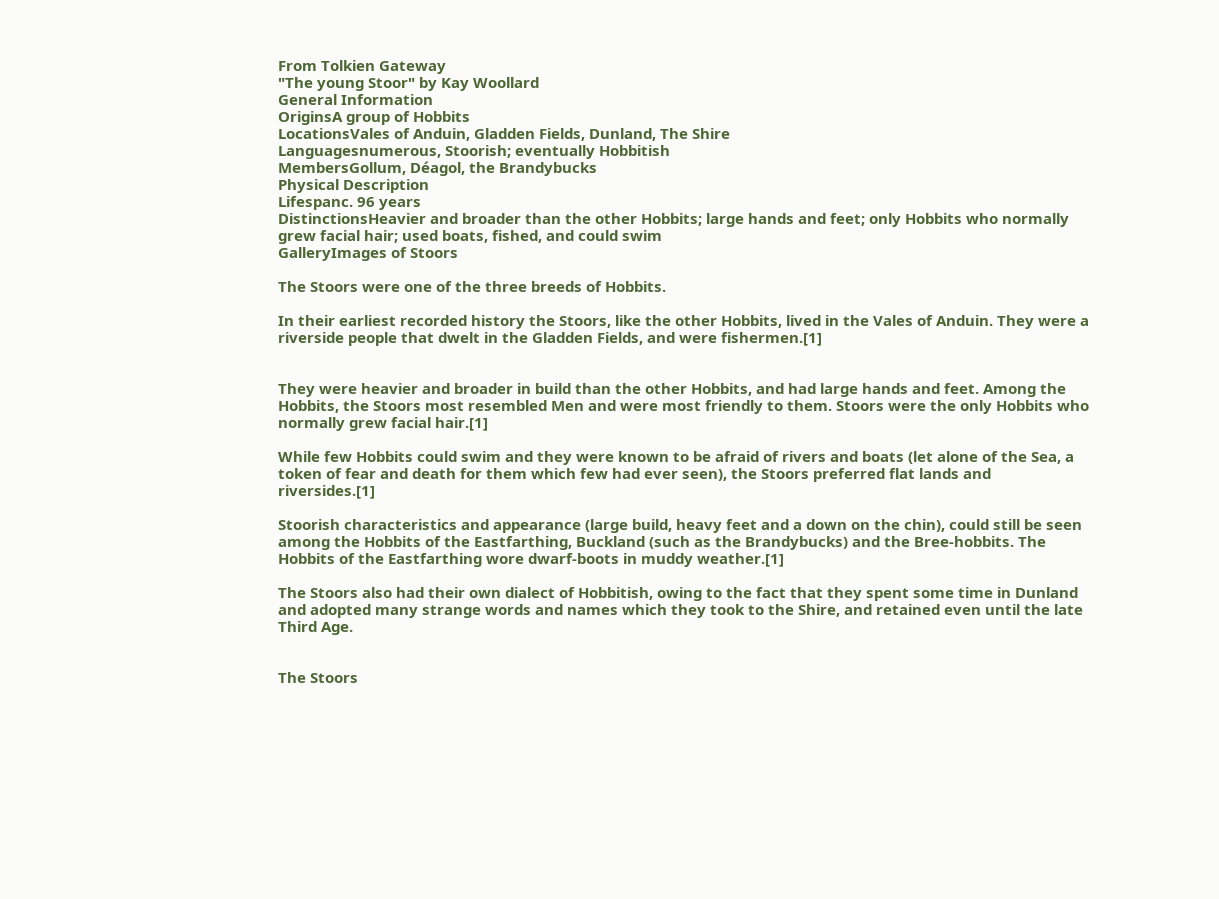From Tolkien Gateway
"The young Stoor" by Kay Woollard
General Information
OriginsA group of Hobbits
LocationsVales of Anduin, Gladden Fields, Dunland, The Shire
Languagesnumerous, Stoorish; eventually Hobbitish
MembersGollum, Déagol, the Brandybucks
Physical Description
Lifespanc. 96 years
DistinctionsHeavier and broader than the other Hobbits; large hands and feet; only Hobbits who normally grew facial hair; used boats, fished, and could swim
GalleryImages of Stoors

The Stoors were one of the three breeds of Hobbits.

In their earliest recorded history the Stoors, like the other Hobbits, lived in the Vales of Anduin. They were a riverside people that dwelt in the Gladden Fields, and were fishermen.[1]


They were heavier and broader in build than the other Hobbits, and had large hands and feet. Among the Hobbits, the Stoors most resembled Men and were most friendly to them. Stoors were the only Hobbits who normally grew facial hair.[1]

While few Hobbits could swim and they were known to be afraid of rivers and boats (let alone of the Sea, a token of fear and death for them which few had ever seen), the Stoors preferred flat lands and riversides.[1]

Stoorish characteristics and appearance (large build, heavy feet and a down on the chin), could still be seen among the Hobbits of the Eastfarthing, Buckland (such as the Brandybucks) and the Bree-hobbits. The Hobbits of the Eastfarthing wore dwarf-boots in muddy weather.[1]

The Stoors also had their own dialect of Hobbitish, owing to the fact that they spent some time in Dunland and adopted many strange words and names which they took to the Shire, and retained even until the late Third Age.


The Stoors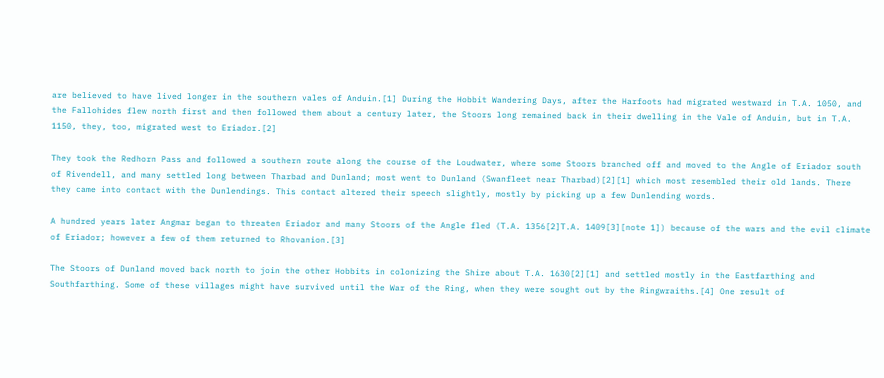are believed to have lived longer in the southern vales of Anduin.[1] During the Hobbit Wandering Days, after the Harfoots had migrated westward in T.A. 1050, and the Fallohides flew north first and then followed them about a century later, the Stoors long remained back in their dwelling in the Vale of Anduin, but in T.A. 1150, they, too, migrated west to Eriador.[2]

They took the Redhorn Pass and followed a southern route along the course of the Loudwater, where some Stoors branched off and moved to the Angle of Eriador south of Rivendell, and many settled long between Tharbad and Dunland; most went to Dunland (Swanfleet near Tharbad)[2][1] which most resembled their old lands. There they came into contact with the Dunlendings. This contact altered their speech slightly, mostly by picking up a few Dunlending words.

A hundred years later Angmar began to threaten Eriador and many Stoors of the Angle fled (T.A. 1356[2]T.A. 1409[3][note 1]) because of the wars and the evil climate of Eriador; however a few of them returned to Rhovanion.[3]

The Stoors of Dunland moved back north to join the other Hobbits in colonizing the Shire about T.A. 1630[2][1] and settled mostly in the Eastfarthing and Southfarthing. Some of these villages might have survived until the War of the Ring, when they were sought out by the Ringwraiths.[4] One result of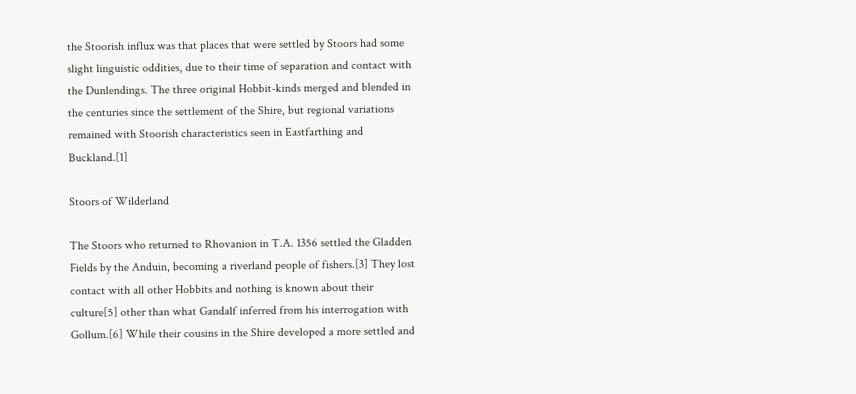the Stoorish influx was that places that were settled by Stoors had some slight linguistic oddities, due to their time of separation and contact with the Dunlendings. The three original Hobbit-kinds merged and blended in the centuries since the settlement of the Shire, but regional variations remained with Stoorish characteristics seen in Eastfarthing and Buckland.[1]

Stoors of Wilderland

The Stoors who returned to Rhovanion in T.A. 1356 settled the Gladden Fields by the Anduin, becoming a riverland people of fishers.[3] They lost contact with all other Hobbits and nothing is known about their culture[5] other than what Gandalf inferred from his interrogation with Gollum.[6] While their cousins in the Shire developed a more settled and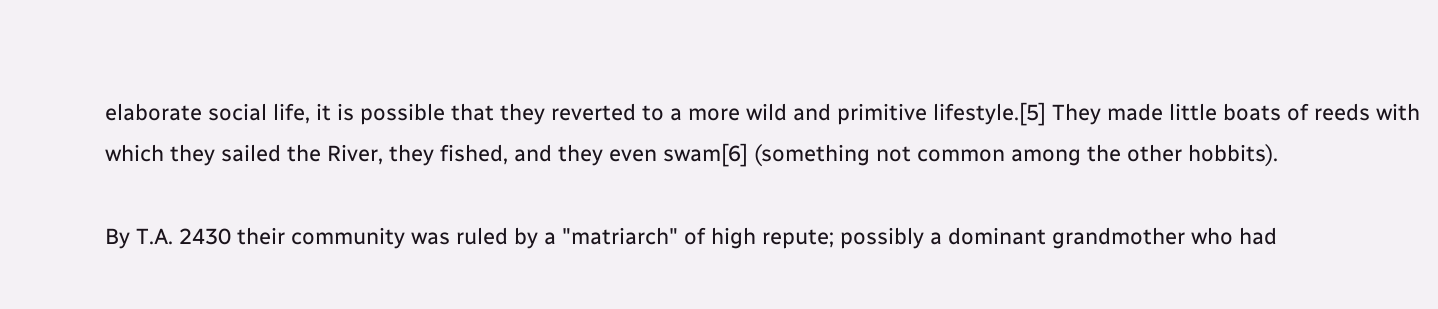elaborate social life, it is possible that they reverted to a more wild and primitive lifestyle.[5] They made little boats of reeds with which they sailed the River, they fished, and they even swam[6] (something not common among the other hobbits).

By T.A. 2430 their community was ruled by a "matriarch" of high repute; possibly a dominant grandmother who had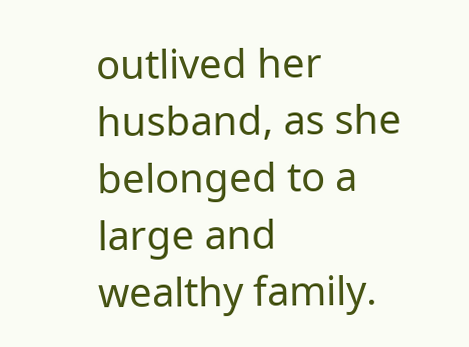outlived her husband, as she belonged to a large and wealthy family.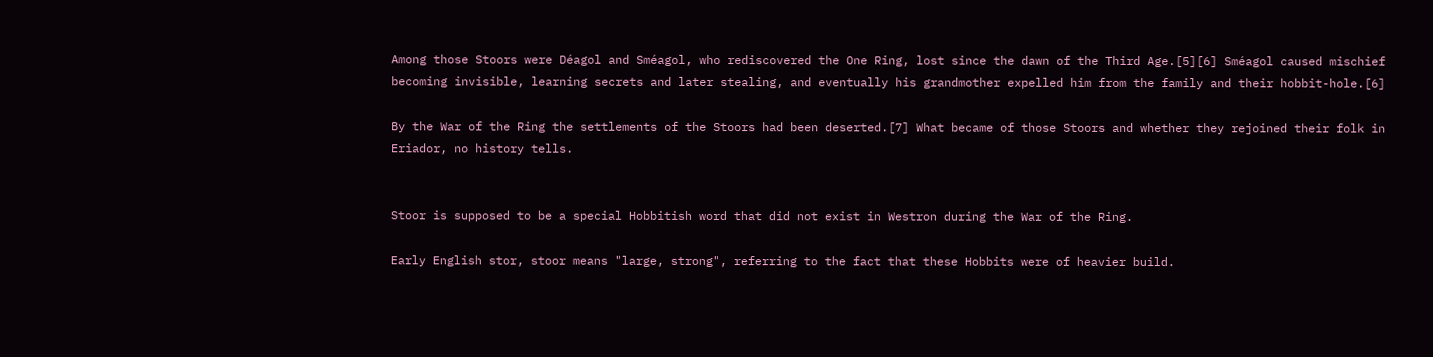Among those Stoors were Déagol and Sméagol, who rediscovered the One Ring, lost since the dawn of the Third Age.[5][6] Sméagol caused mischief becoming invisible, learning secrets and later stealing, and eventually his grandmother expelled him from the family and their hobbit-hole.[6]

By the War of the Ring the settlements of the Stoors had been deserted.[7] What became of those Stoors and whether they rejoined their folk in Eriador, no history tells.


Stoor is supposed to be a special Hobbitish word that did not exist in Westron during the War of the Ring.

Early English stor, stoor means "large, strong", referring to the fact that these Hobbits were of heavier build.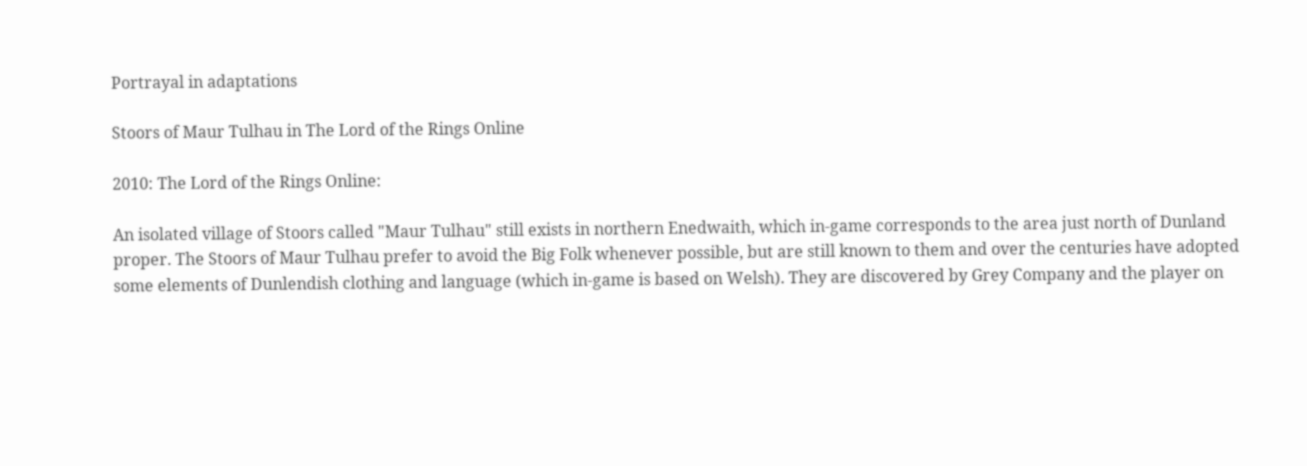Portrayal in adaptations

Stoors of Maur Tulhau in The Lord of the Rings Online

2010: The Lord of the Rings Online:

An isolated village of Stoors called "Maur Tulhau" still exists in northern Enedwaith, which in-game corresponds to the area just north of Dunland proper. The Stoors of Maur Tulhau prefer to avoid the Big Folk whenever possible, but are still known to them and over the centuries have adopted some elements of Dunlendish clothing and language (which in-game is based on Welsh). They are discovered by Grey Company and the player on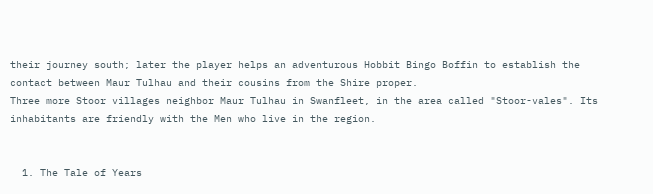their journey south; later the player helps an adventurous Hobbit Bingo Boffin to establish the contact between Maur Tulhau and their cousins from the Shire proper.
Three more Stoor villages neighbor Maur Tulhau in Swanfleet, in the area called "Stoor-vales". Its inhabitants are friendly with the Men who live in the region.


  1. The Tale of Years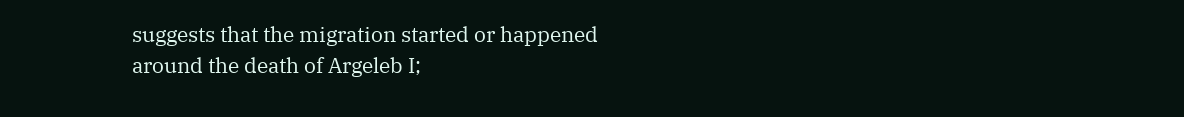suggests that the migration started or happened around the death of Argeleb I;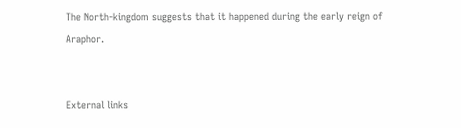The North-kingdom suggests that it happened during the early reign of Araphor.


External links